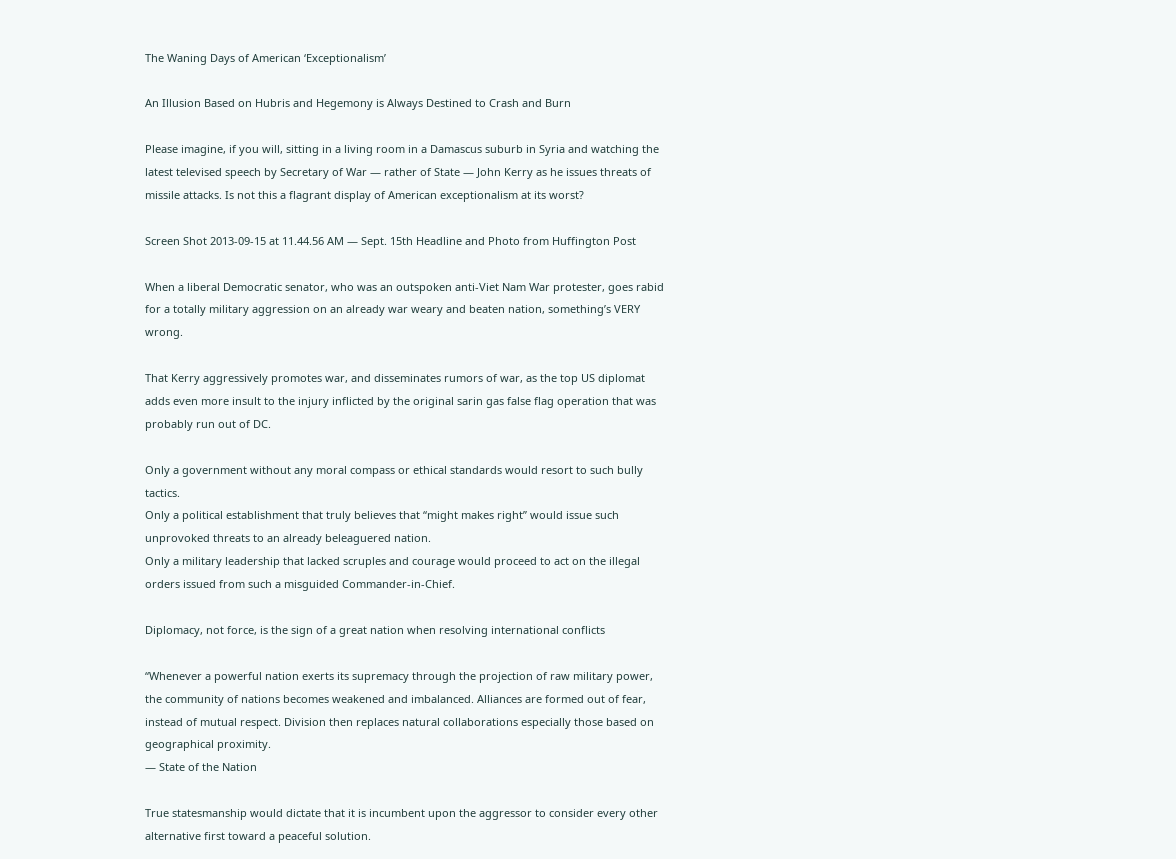The Waning Days of American ‘Exceptionalism’

An Illusion Based on Hubris and Hegemony is Always Destined to Crash and Burn

Please imagine, if you will, sitting in a living room in a Damascus suburb in Syria and watching the latest televised speech by Secretary of War — rather of State — John Kerry as he issues threats of missile attacks. Is not this a flagrant display of American exceptionalism at its worst?

Screen Shot 2013-09-15 at 11.44.56 AM — Sept. 15th Headline and Photo from Huffington Post

When a liberal Democratic senator, who was an outspoken anti-Viet Nam War protester, goes rabid for a totally military aggression on an already war weary and beaten nation, something’s VERY wrong.

That Kerry aggressively promotes war, and disseminates rumors of war, as the top US diplomat adds even more insult to the injury inflicted by the original sarin gas false flag operation that was probably run out of DC.

Only a government without any moral compass or ethical standards would resort to such bully tactics.
Only a political establishment that truly believes that “might makes right” would issue such unprovoked threats to an already beleaguered nation.
Only a military leadership that lacked scruples and courage would proceed to act on the illegal orders issued from such a misguided Commander-in-Chief.

Diplomacy, not force, is the sign of a great nation when resolving international conflicts

“Whenever a powerful nation exerts its supremacy through the projection of raw military power, the community of nations becomes weakened and imbalanced. Alliances are formed out of fear, instead of mutual respect. Division then replaces natural collaborations especially those based on geographical proximity.
— State of the Nation

True statesmanship would dictate that it is incumbent upon the aggressor to consider every other alternative first toward a peaceful solution.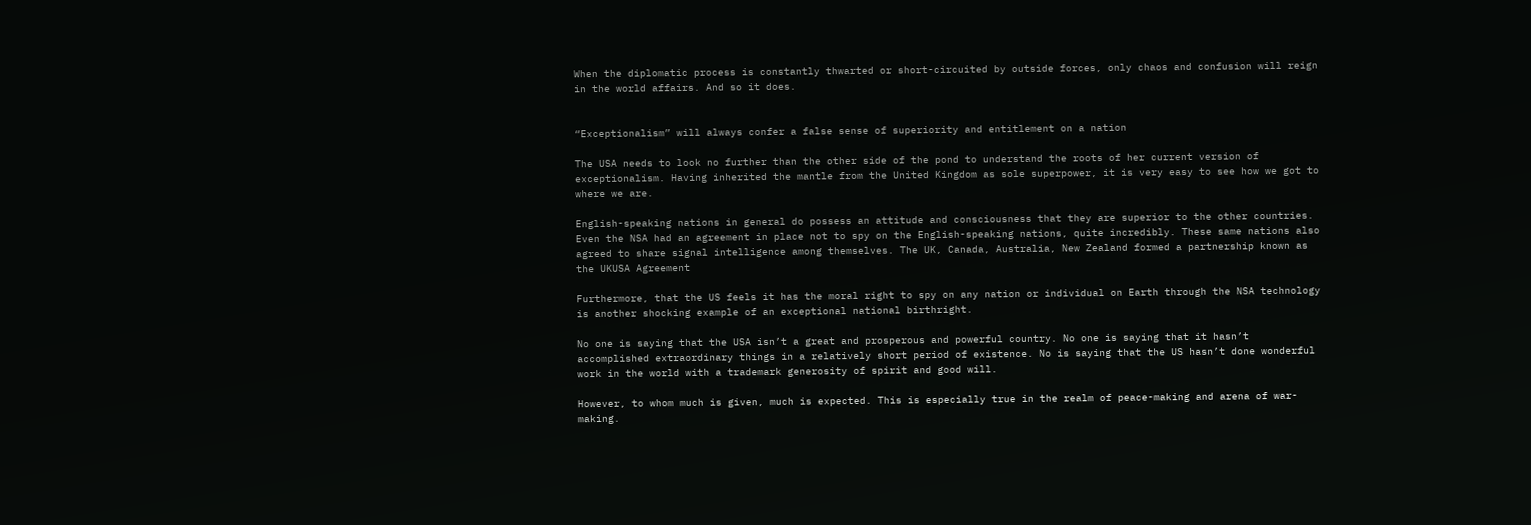When the diplomatic process is constantly thwarted or short-circuited by outside forces, only chaos and confusion will reign in the world affairs. And so it does.


“Exceptionalism” will always confer a false sense of superiority and entitlement on a nation

The USA needs to look no further than the other side of the pond to understand the roots of her current version of exceptionalism. Having inherited the mantle from the United Kingdom as sole superpower, it is very easy to see how we got to where we are.

English-speaking nations in general do possess an attitude and consciousness that they are superior to the other countries. Even the NSA had an agreement in place not to spy on the English-speaking nations, quite incredibly. These same nations also agreed to share signal intelligence among themselves. The UK, Canada, Australia, New Zealand formed a partnership known as the UKUSA Agreement

Furthermore, that the US feels it has the moral right to spy on any nation or individual on Earth through the NSA technology is another shocking example of an exceptional national birthright.

No one is saying that the USA isn’t a great and prosperous and powerful country. No one is saying that it hasn’t accomplished extraordinary things in a relatively short period of existence. No is saying that the US hasn’t done wonderful work in the world with a trademark generosity of spirit and good will.

However, to whom much is given, much is expected. This is especially true in the realm of peace-making and arena of war-making.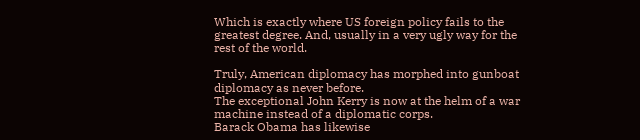Which is exactly where US foreign policy fails to the greatest degree. And, usually in a very ugly way for the rest of the world.

Truly, American diplomacy has morphed into gunboat diplomacy as never before.
The exceptional John Kerry is now at the helm of a war machine instead of a diplomatic corps.
Barack Obama has likewise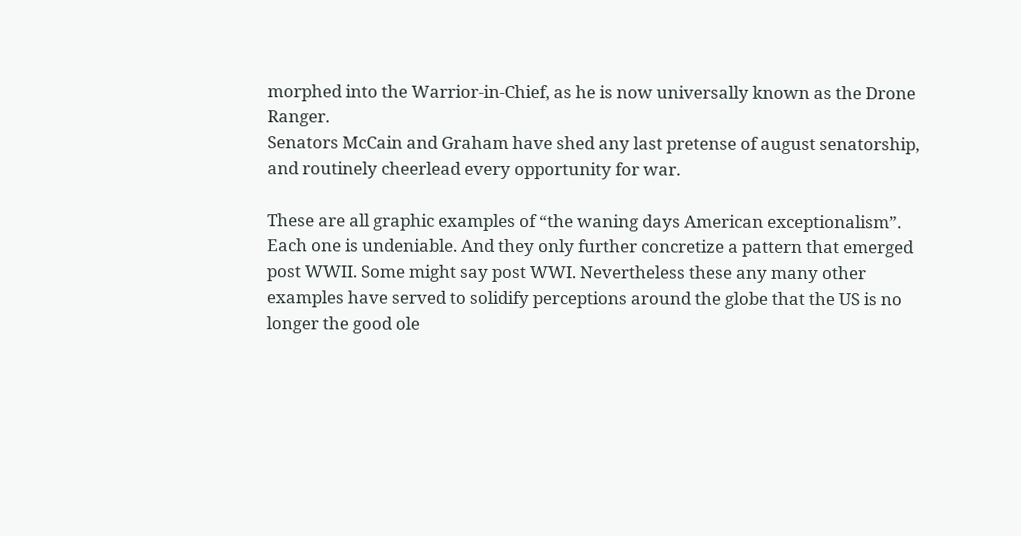morphed into the Warrior-in-Chief, as he is now universally known as the Drone Ranger.
Senators McCain and Graham have shed any last pretense of august senatorship, and routinely cheerlead every opportunity for war.

These are all graphic examples of “the waning days American exceptionalism”. Each one is undeniable. And they only further concretize a pattern that emerged post WWII. Some might say post WWI. Nevertheless these any many other examples have served to solidify perceptions around the globe that the US is no longer the good ole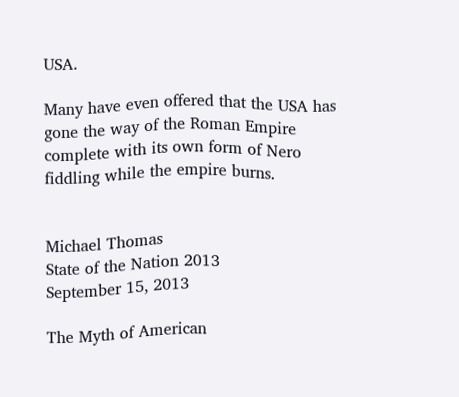USA.

Many have even offered that the USA has gone the way of the Roman Empire complete with its own form of Nero fiddling while the empire burns.


Michael Thomas
State of the Nation 2013
September 15, 2013

The Myth of American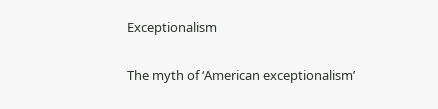Exceptionalism

The myth of ‘American exceptionalism’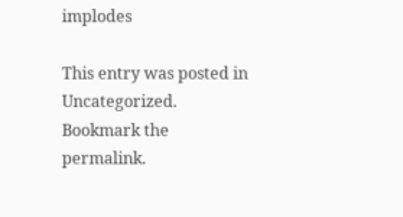implodes

This entry was posted in Uncategorized. Bookmark the permalink.